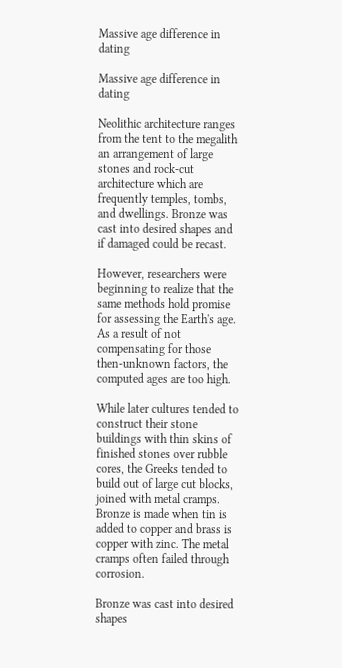Massive age difference in dating

Massive age difference in dating

Neolithic architecture ranges from the tent to the megalith an arrangement of large stones and rock-cut architecture which are frequently temples, tombs, and dwellings. Bronze was cast into desired shapes and if damaged could be recast.

However, researchers were beginning to realize that the same methods hold promise for assessing the Earth's age. As a result of not compensating for those then-unknown factors, the computed ages are too high.

While later cultures tended to construct their stone buildings with thin skins of finished stones over rubble cores, the Greeks tended to build out of large cut blocks, joined with metal cramps. Bronze is made when tin is added to copper and brass is copper with zinc. The metal cramps often failed through corrosion.

Bronze was cast into desired shapes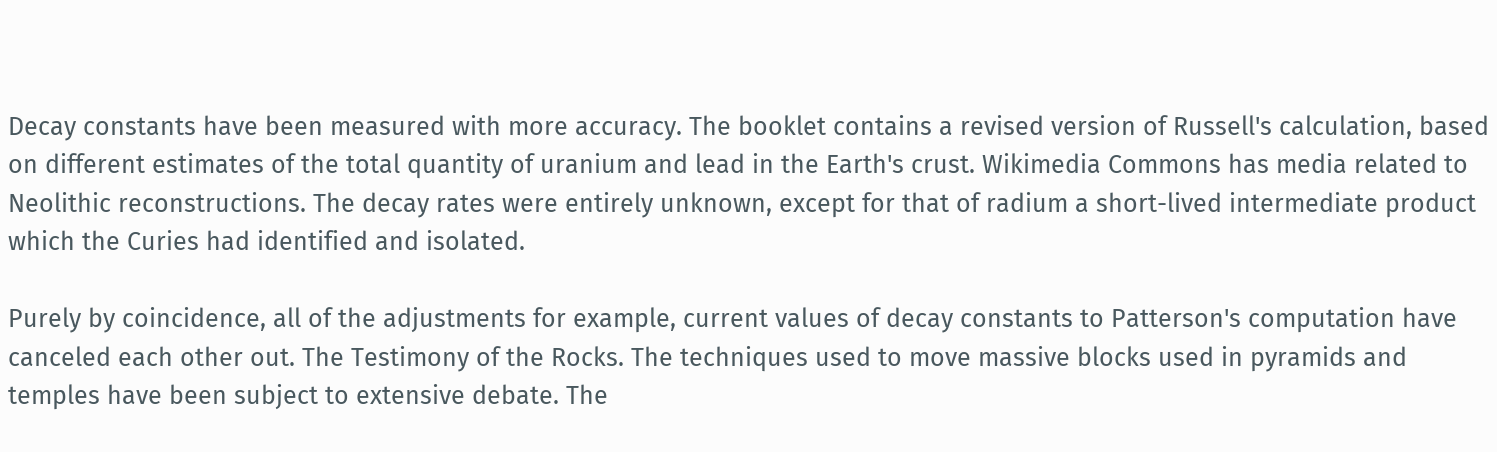Decay constants have been measured with more accuracy. The booklet contains a revised version of Russell's calculation, based on different estimates of the total quantity of uranium and lead in the Earth's crust. Wikimedia Commons has media related to Neolithic reconstructions. The decay rates were entirely unknown, except for that of radium a short-lived intermediate product which the Curies had identified and isolated.

Purely by coincidence, all of the adjustments for example, current values of decay constants to Patterson's computation have canceled each other out. The Testimony of the Rocks. The techniques used to move massive blocks used in pyramids and temples have been subject to extensive debate. The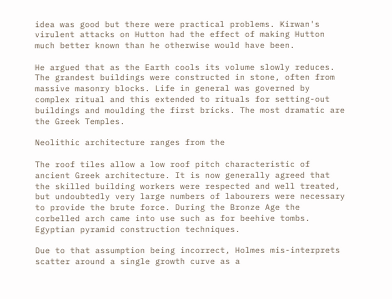idea was good but there were practical problems. Kirwan's virulent attacks on Hutton had the effect of making Hutton much better known than he otherwise would have been.

He argued that as the Earth cools its volume slowly reduces. The grandest buildings were constructed in stone, often from massive masonry blocks. Life in general was governed by complex ritual and this extended to rituals for setting-out buildings and moulding the first bricks. The most dramatic are the Greek Temples.

Neolithic architecture ranges from the

The roof tiles allow a low roof pitch characteristic of ancient Greek architecture. It is now generally agreed that the skilled building workers were respected and well treated, but undoubtedly very large numbers of labourers were necessary to provide the brute force. During the Bronze Age the corbelled arch came into use such as for beehive tombs. Egyptian pyramid construction techniques.

Due to that assumption being incorrect, Holmes mis-interprets scatter around a single growth curve as a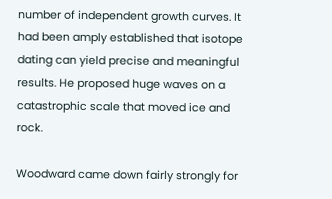number of independent growth curves. It had been amply established that isotope dating can yield precise and meaningful results. He proposed huge waves on a catastrophic scale that moved ice and rock.

Woodward came down fairly strongly for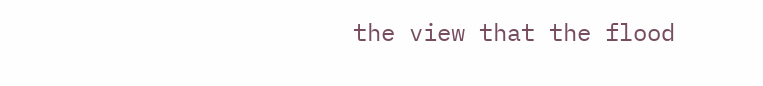the view that the flood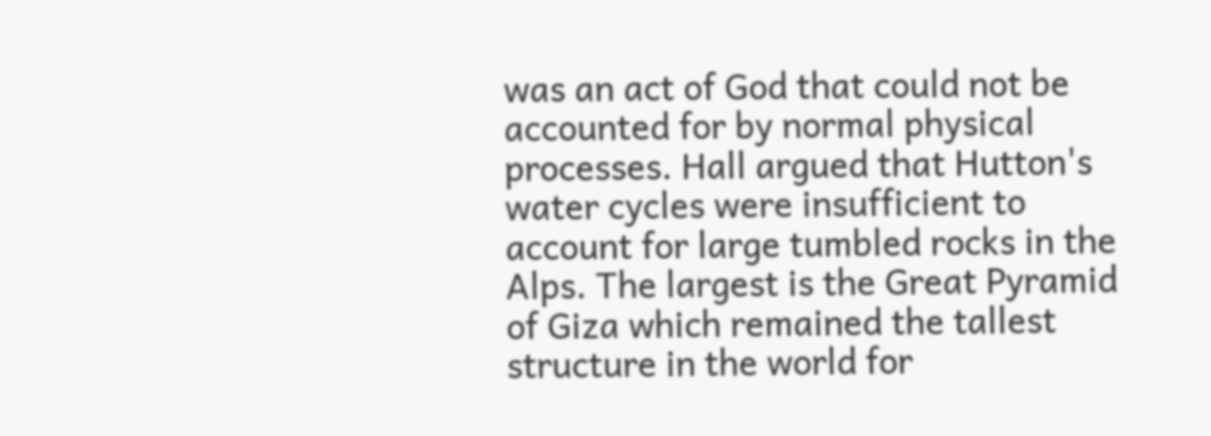was an act of God that could not be accounted for by normal physical processes. Hall argued that Hutton's water cycles were insufficient to account for large tumbled rocks in the Alps. The largest is the Great Pyramid of Giza which remained the tallest structure in the world for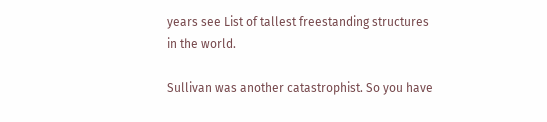years see List of tallest freestanding structures in the world.

Sullivan was another catastrophist. So you have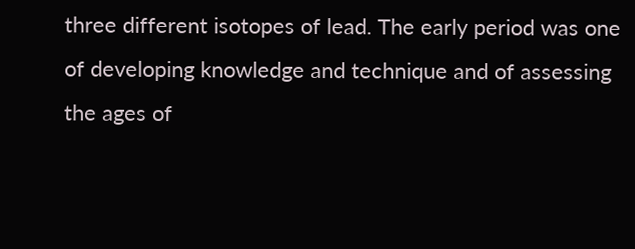three different isotopes of lead. The early period was one of developing knowledge and technique and of assessing the ages of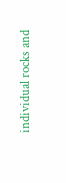individual rocks and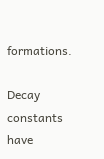formations.

Decay constants have